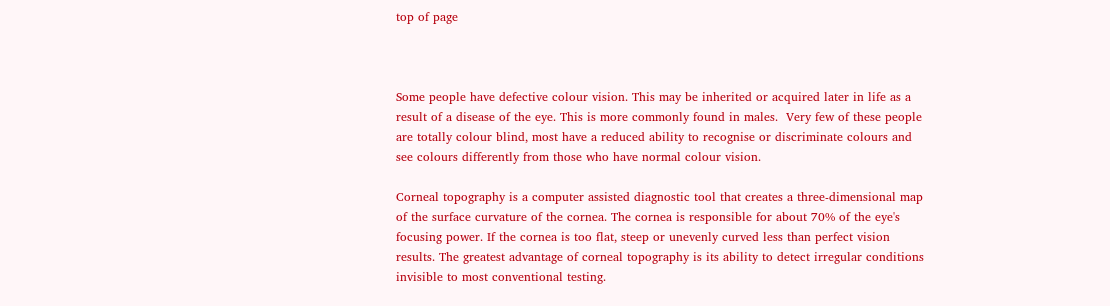top of page



Some people have defective colour vision. This may be inherited or acquired later in life as a result of a disease of the eye. This is more commonly found in males.  Very few of these people are totally colour blind, most have a reduced ability to recognise or discriminate colours and see colours differently from those who have normal colour vision.

Corneal topography is a computer assisted diagnostic tool that creates a three-dimensional map of the surface curvature of the cornea. The cornea is responsible for about 70% of the eye's focusing power. If the cornea is too flat, steep or unevenly curved less than perfect vision results. The greatest advantage of corneal topography is its ability to detect irregular conditions invisible to most conventional testing.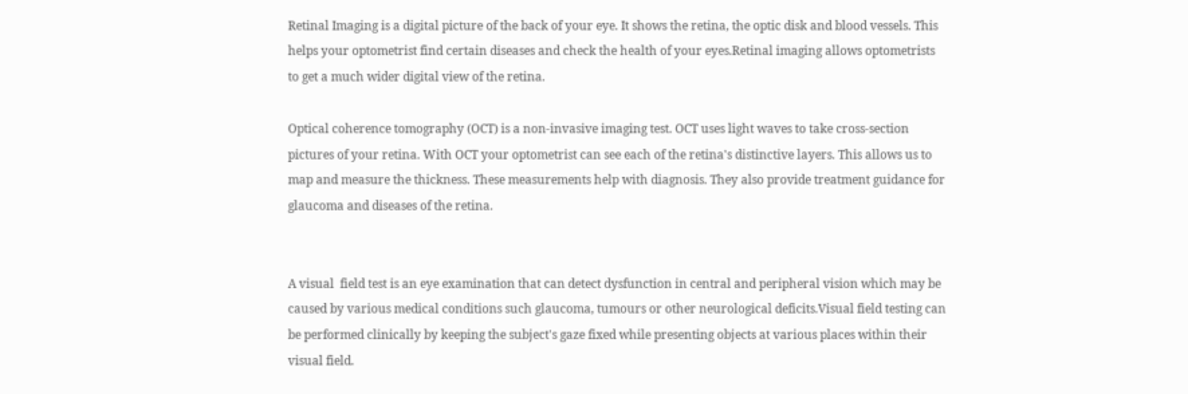Retinal Imaging is a digital picture of the back of your eye. It shows the retina, the optic disk and blood vessels. This helps your optometrist find certain diseases and check the health of your eyes.Retinal imaging allows optometrists to get a much wider digital view of the retina.

Optical coherence tomography (OCT) is a non-invasive imaging test. OCT uses light waves to take cross-section pictures of your retina. With OCT your optometrist can see each of the retina's distinctive layers. This allows us to map and measure the thickness. These measurements help with diagnosis. They also provide treatment guidance for glaucoma and diseases of the retina.


A visual  field test is an eye examination that can detect dysfunction in central and peripheral vision which may be caused by various medical conditions such glaucoma, tumours or other neurological deficits.Visual field testing can be performed clinically by keeping the subject's gaze fixed while presenting objects at various places within their visual field.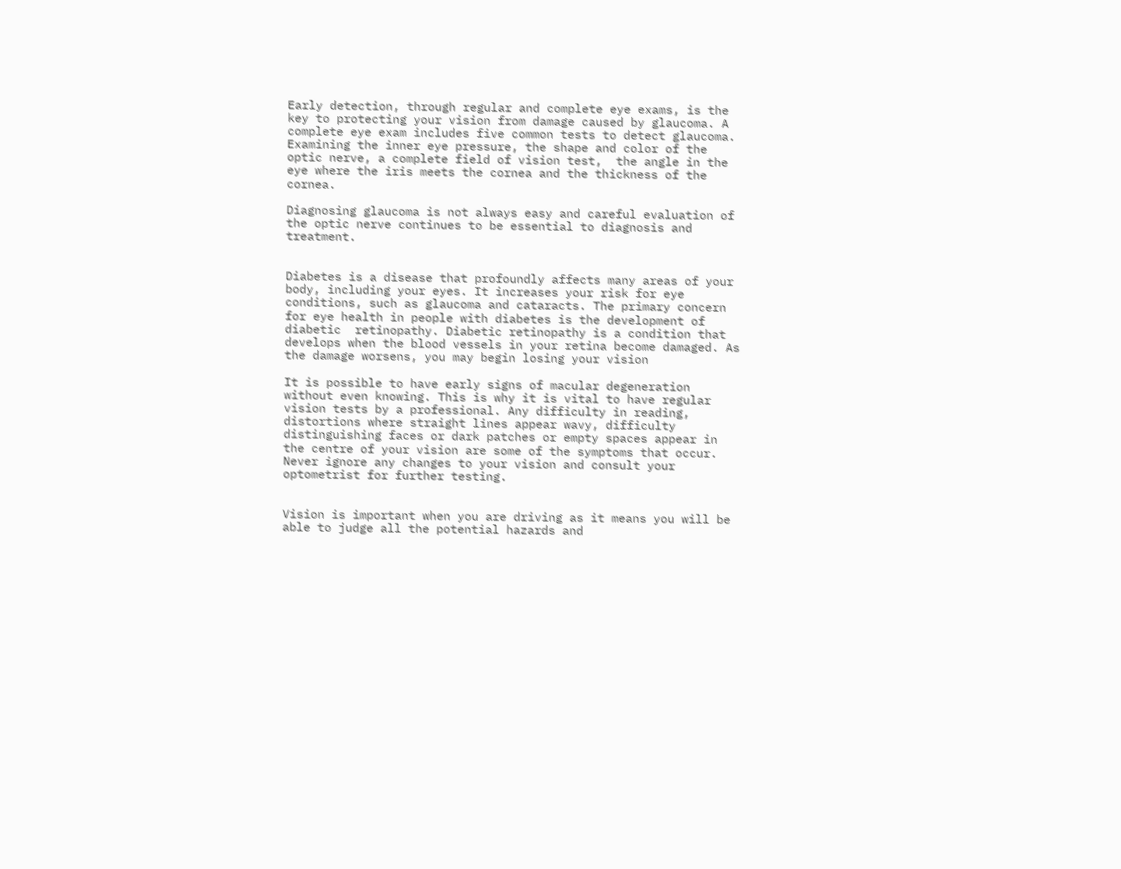Early detection, through regular and complete eye exams, is the key to protecting your vision from damage caused by glaucoma. A complete eye exam includes five common tests to detect glaucoma. Examining the inner eye pressure, the shape and color of the optic nerve, a complete field of vision test,  the angle in the eye where the iris meets the cornea and the thickness of the cornea.

Diagnosing glaucoma is not always easy and careful evaluation of the optic nerve continues to be essential to diagnosis and treatment.


Diabetes is a disease that profoundly affects many areas of your body, including your eyes. It increases your risk for eye conditions, such as glaucoma and cataracts. The primary concern for eye health in people with diabetes is the development of diabetic  retinopathy. Diabetic retinopathy is a condition that develops when the blood vessels in your retina become damaged. As the damage worsens, you may begin losing your vision

It is possible to have early signs of macular degeneration without even knowing. This is why it is vital to have regular vision tests by a professional. Any difficulty in reading, distortions where straight lines appear wavy, difficulty distinguishing faces or dark patches or empty spaces appear in the centre of your vision are some of the symptoms that occur. Never ignore any changes to your vision and consult your optometrist for further testing.


Vision is important when you are driving as it means you will be able to judge all the potential hazards and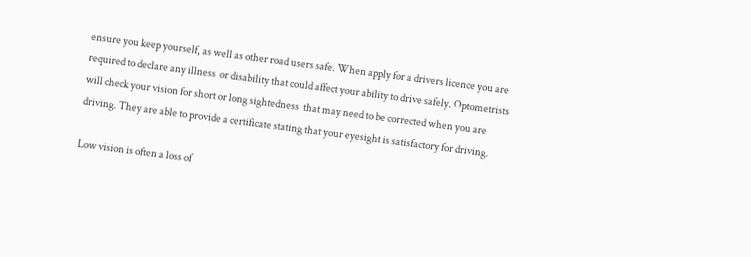ensure you keep yourself, as well as other road users safe. When apply for a drivers licence you are required to declare any illness  or disability that could affect your ability to drive safely. Optometrists will check your vision for short or long sightedness  that may need to be corrected when you are driving. They are able to provide a certificate stating that your eyesight is satisfactory for driving.

Low vision is often a loss of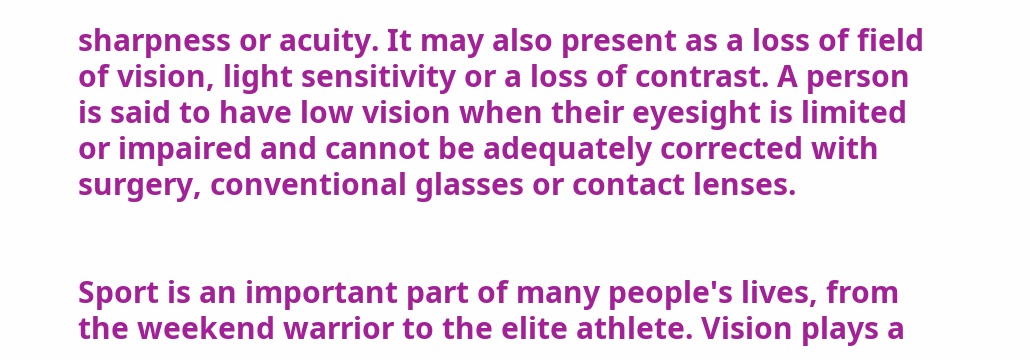sharpness or acuity. It may also present as a loss of field of vision, light sensitivity or a loss of contrast. A person is said to have low vision when their eyesight is limited or impaired and cannot be adequately corrected with surgery, conventional glasses or contact lenses.


Sport is an important part of many people's lives, from the weekend warrior to the elite athlete. Vision plays a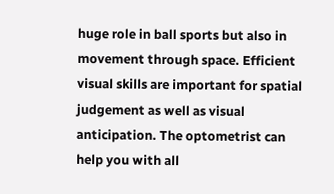huge role in ball sports but also in movement through space. Efficient visual skills are important for spatial judgement as well as visual anticipation. The optometrist can help you with all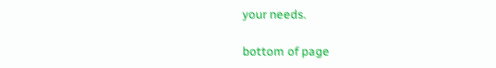your needs.

bottom of page